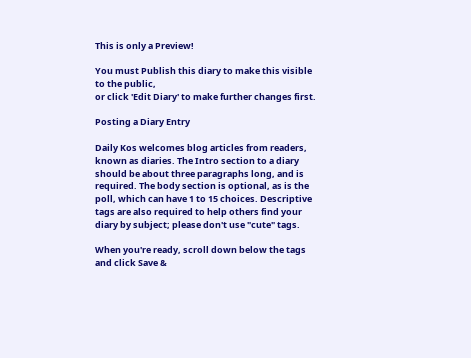This is only a Preview!

You must Publish this diary to make this visible to the public,
or click 'Edit Diary' to make further changes first.

Posting a Diary Entry

Daily Kos welcomes blog articles from readers, known as diaries. The Intro section to a diary should be about three paragraphs long, and is required. The body section is optional, as is the poll, which can have 1 to 15 choices. Descriptive tags are also required to help others find your diary by subject; please don't use "cute" tags.

When you're ready, scroll down below the tags and click Save &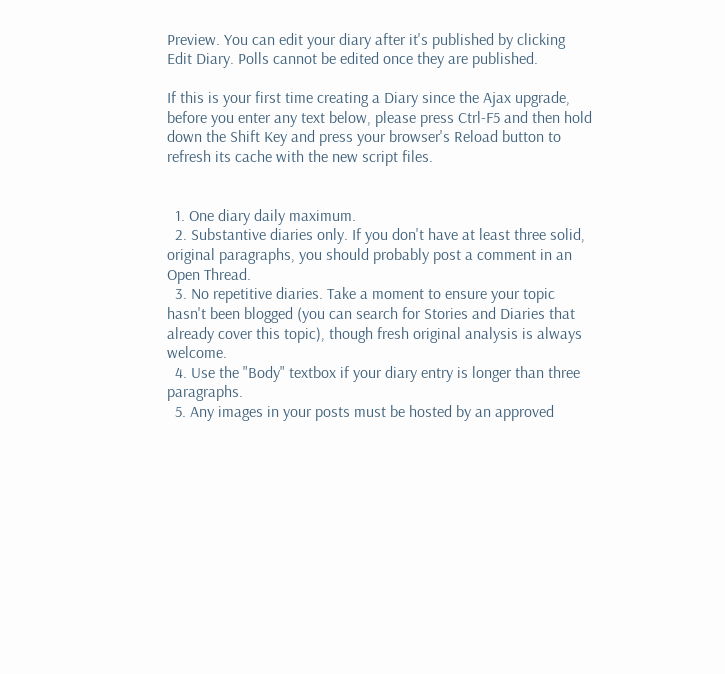Preview. You can edit your diary after it's published by clicking Edit Diary. Polls cannot be edited once they are published.

If this is your first time creating a Diary since the Ajax upgrade, before you enter any text below, please press Ctrl-F5 and then hold down the Shift Key and press your browser's Reload button to refresh its cache with the new script files.


  1. One diary daily maximum.
  2. Substantive diaries only. If you don't have at least three solid, original paragraphs, you should probably post a comment in an Open Thread.
  3. No repetitive diaries. Take a moment to ensure your topic hasn't been blogged (you can search for Stories and Diaries that already cover this topic), though fresh original analysis is always welcome.
  4. Use the "Body" textbox if your diary entry is longer than three paragraphs.
  5. Any images in your posts must be hosted by an approved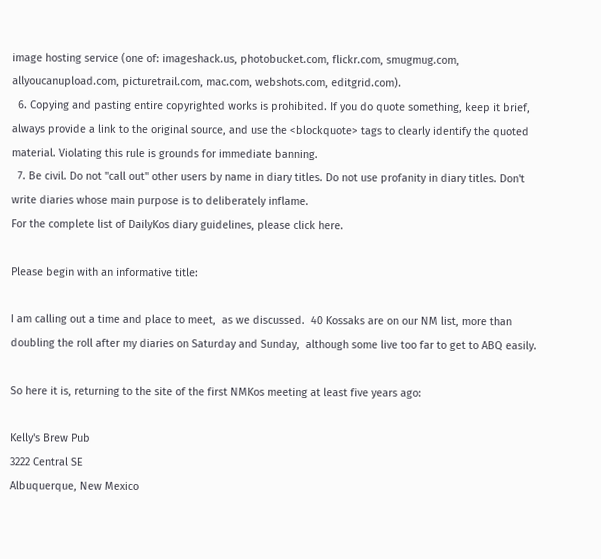image hosting service (one of: imageshack.us, photobucket.com, flickr.com, smugmug.com, allyoucanupload.com, picturetrail.com, mac.com, webshots.com, editgrid.com).
  6. Copying and pasting entire copyrighted works is prohibited. If you do quote something, keep it brief, always provide a link to the original source, and use the <blockquote> tags to clearly identify the quoted material. Violating this rule is grounds for immediate banning.
  7. Be civil. Do not "call out" other users by name in diary titles. Do not use profanity in diary titles. Don't write diaries whose main purpose is to deliberately inflame.
For the complete list of DailyKos diary guidelines, please click here.

Please begin with an informative title:

I am calling out a time and place to meet,  as we discussed.  40 Kossaks are on our NM list, more than doubling the roll after my diaries on Saturday and Sunday,  although some live too far to get to ABQ easily.

So here it is, returning to the site of the first NMKos meeting at least five years ago:

Kelly's Brew Pub
3222 Central SE
Albuquerque, New Mexico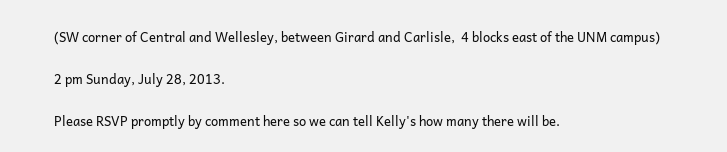(SW corner of Central and Wellesley, between Girard and Carlisle,  4 blocks east of the UNM campus)

2 pm Sunday, July 28, 2013.

Please RSVP promptly by comment here so we can tell Kelly's how many there will be.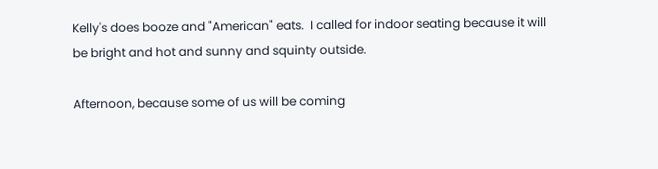Kelly's does booze and "American" eats.  I called for indoor seating because it will be bright and hot and sunny and squinty outside.

Afternoon, because some of us will be coming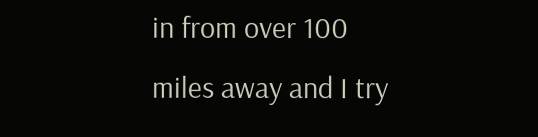in from over 100 miles away and I try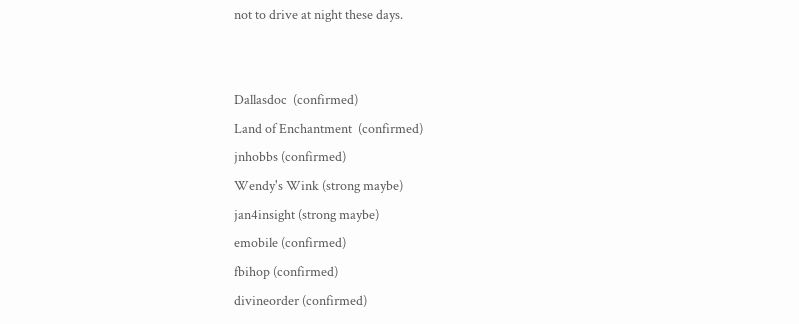not to drive at night these days.


Dallasdoc  (confirmed)
Land of Enchantment  (confirmed)
jnhobbs (confirmed)
Wendy's Wink (strong maybe)
jan4insight (strong maybe)
emobile (confirmed)
fbihop (confirmed)
divineorder (confirmed)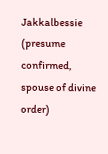Jakkalbessie (presume confirmed, spouse of divine order)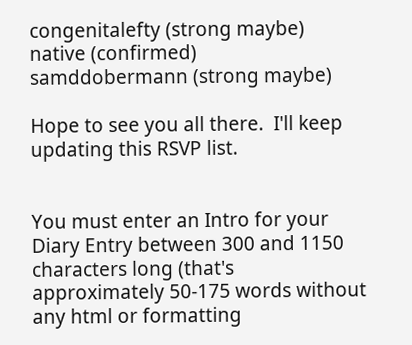congenitalefty (strong maybe)
native (confirmed)
samddobermann (strong maybe)

Hope to see you all there.  I'll keep updating this RSVP list.


You must enter an Intro for your Diary Entry between 300 and 1150 characters long (that's approximately 50-175 words without any html or formatting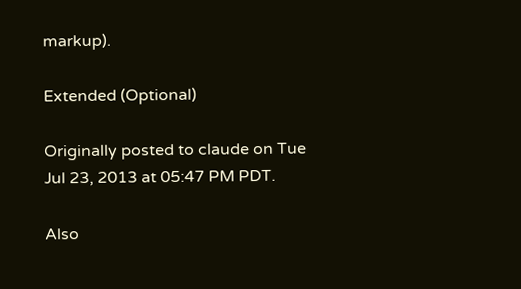markup).

Extended (Optional)

Originally posted to claude on Tue Jul 23, 2013 at 05:47 PM PDT.

Also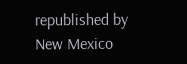republished by New Mexico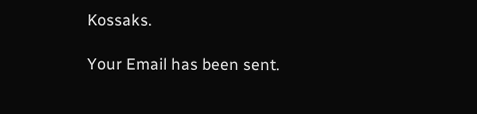Kossaks.

Your Email has been sent.